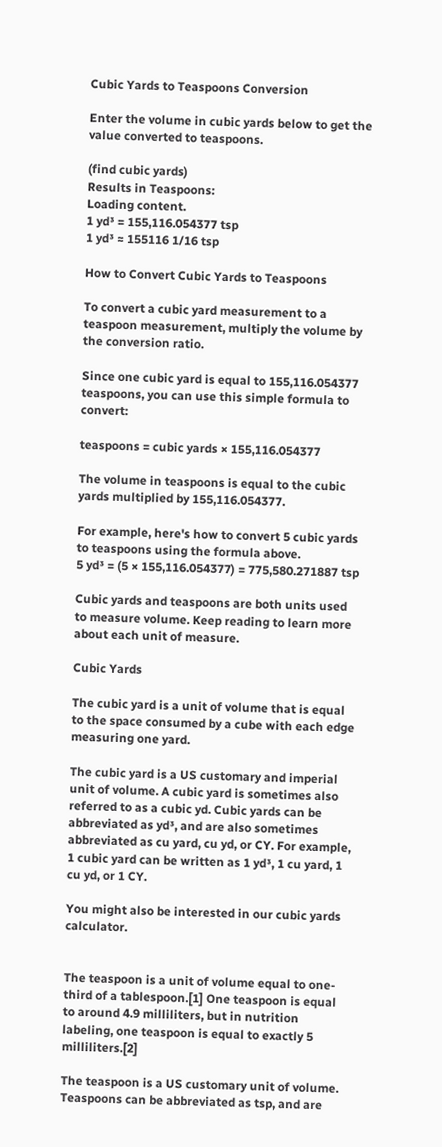Cubic Yards to Teaspoons Conversion

Enter the volume in cubic yards below to get the value converted to teaspoons.

(find cubic yards)
Results in Teaspoons:
Loading content.
1 yd³ = 155,116.054377 tsp
1 yd³ ≈ 155116 1/16 tsp

How to Convert Cubic Yards to Teaspoons

To convert a cubic yard measurement to a teaspoon measurement, multiply the volume by the conversion ratio.

Since one cubic yard is equal to 155,116.054377 teaspoons, you can use this simple formula to convert:

teaspoons = cubic yards × 155,116.054377

The volume in teaspoons is equal to the cubic yards multiplied by 155,116.054377.

For example, here's how to convert 5 cubic yards to teaspoons using the formula above.
5 yd³ = (5 × 155,116.054377) = 775,580.271887 tsp

Cubic yards and teaspoons are both units used to measure volume. Keep reading to learn more about each unit of measure.

Cubic Yards

The cubic yard is a unit of volume that is equal to the space consumed by a cube with each edge measuring one yard.

The cubic yard is a US customary and imperial unit of volume. A cubic yard is sometimes also referred to as a cubic yd. Cubic yards can be abbreviated as yd³, and are also sometimes abbreviated as cu yard, cu yd, or CY. For example, 1 cubic yard can be written as 1 yd³, 1 cu yard, 1 cu yd, or 1 CY.

You might also be interested in our cubic yards calculator.


The teaspoon is a unit of volume equal to one-third of a tablespoon.[1] One teaspoon is equal to around 4.9 milliliters, but in nutrition labeling, one teaspoon is equal to exactly 5 milliliters.[2]

The teaspoon is a US customary unit of volume. Teaspoons can be abbreviated as tsp, and are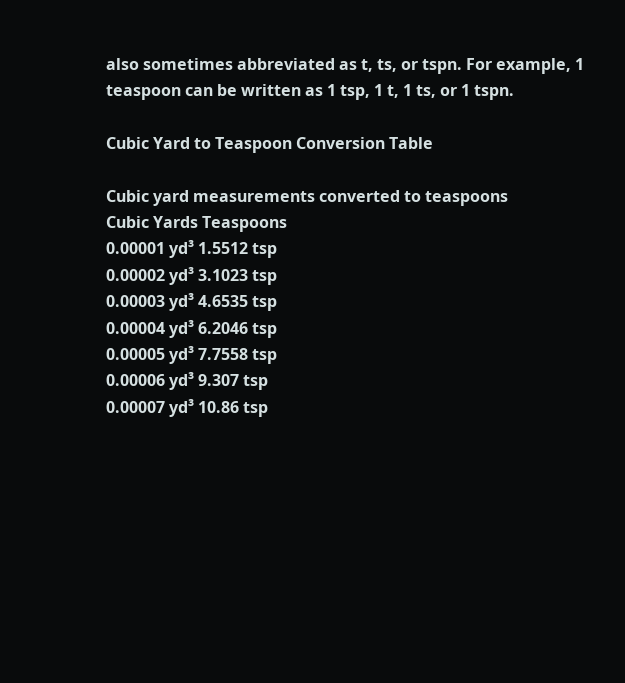also sometimes abbreviated as t, ts, or tspn. For example, 1 teaspoon can be written as 1 tsp, 1 t, 1 ts, or 1 tspn.

Cubic Yard to Teaspoon Conversion Table

Cubic yard measurements converted to teaspoons
Cubic Yards Teaspoons
0.00001 yd³ 1.5512 tsp
0.00002 yd³ 3.1023 tsp
0.00003 yd³ 4.6535 tsp
0.00004 yd³ 6.2046 tsp
0.00005 yd³ 7.7558 tsp
0.00006 yd³ 9.307 tsp
0.00007 yd³ 10.86 tsp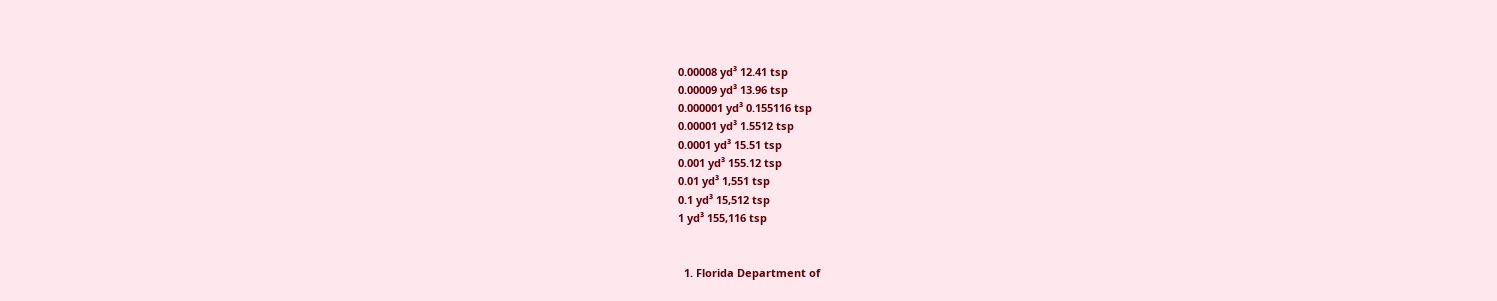0.00008 yd³ 12.41 tsp
0.00009 yd³ 13.96 tsp
0.000001 yd³ 0.155116 tsp
0.00001 yd³ 1.5512 tsp
0.0001 yd³ 15.51 tsp
0.001 yd³ 155.12 tsp
0.01 yd³ 1,551 tsp
0.1 yd³ 15,512 tsp
1 yd³ 155,116 tsp


  1. Florida Department of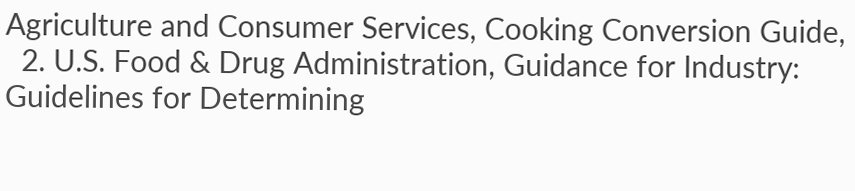Agriculture and Consumer Services, Cooking Conversion Guide,
  2. U.S. Food & Drug Administration, Guidance for Industry: Guidelines for Determining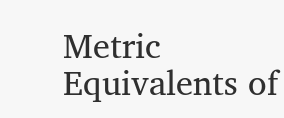Metric Equivalents of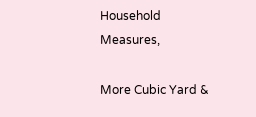Household Measures,

More Cubic Yard &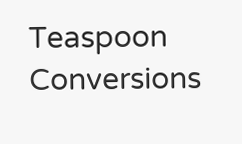Teaspoon Conversions